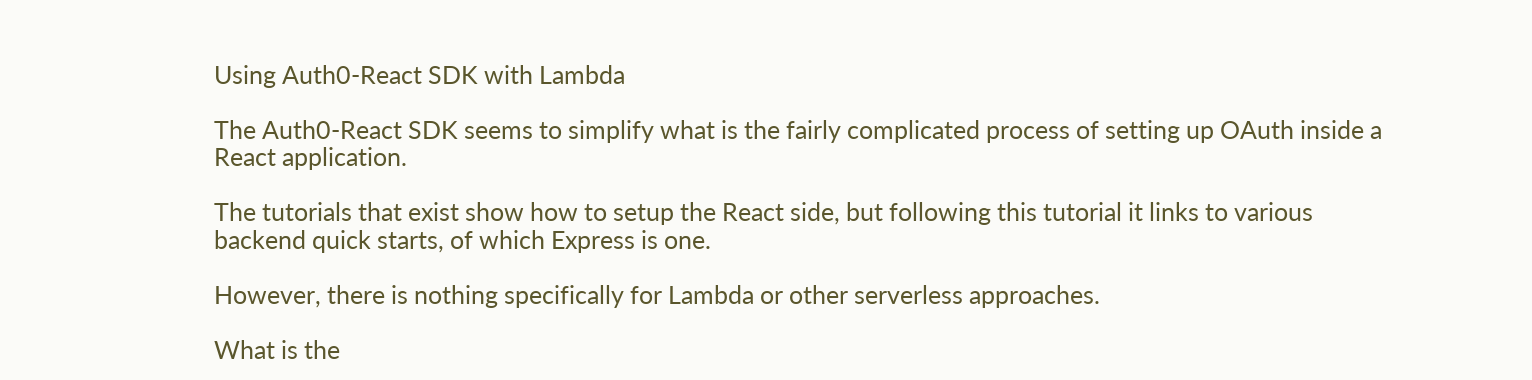Using Auth0-React SDK with Lambda

The Auth0-React SDK seems to simplify what is the fairly complicated process of setting up OAuth inside a React application.

The tutorials that exist show how to setup the React side, but following this tutorial it links to various backend quick starts, of which Express is one.

However, there is nothing specifically for Lambda or other serverless approaches.

What is the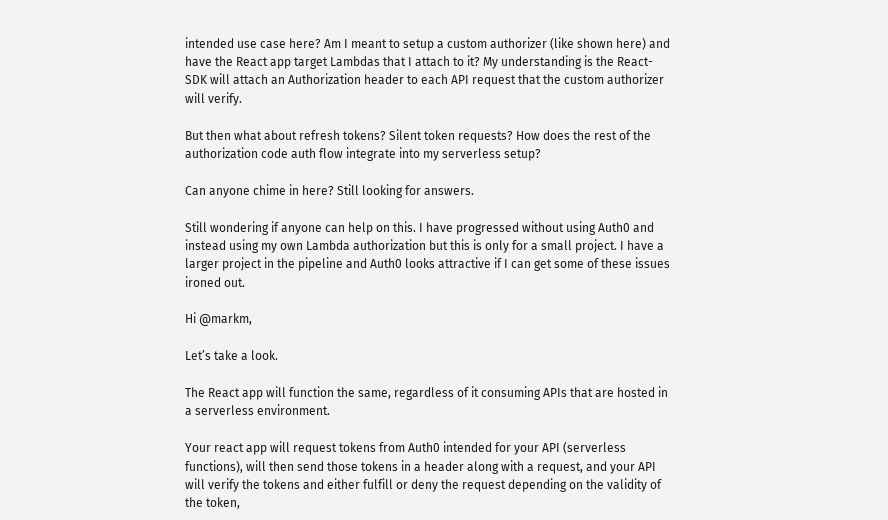intended use case here? Am I meant to setup a custom authorizer (like shown here) and have the React app target Lambdas that I attach to it? My understanding is the React-SDK will attach an Authorization header to each API request that the custom authorizer will verify.

But then what about refresh tokens? Silent token requests? How does the rest of the authorization code auth flow integrate into my serverless setup?

Can anyone chime in here? Still looking for answers.

Still wondering if anyone can help on this. I have progressed without using Auth0 and instead using my own Lambda authorization but this is only for a small project. I have a larger project in the pipeline and Auth0 looks attractive if I can get some of these issues ironed out.

Hi @markm,

Let’s take a look.

The React app will function the same, regardless of it consuming APIs that are hosted in a serverless environment.

Your react app will request tokens from Auth0 intended for your API (serverless functions), will then send those tokens in a header along with a request, and your API will verify the tokens and either fulfill or deny the request depending on the validity of the token,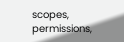scopes, permissions,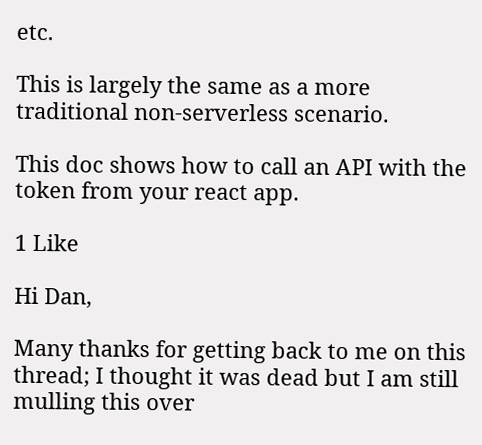etc.

This is largely the same as a more traditional non-serverless scenario.

This doc shows how to call an API with the token from your react app.

1 Like

Hi Dan,

Many thanks for getting back to me on this thread; I thought it was dead but I am still mulling this over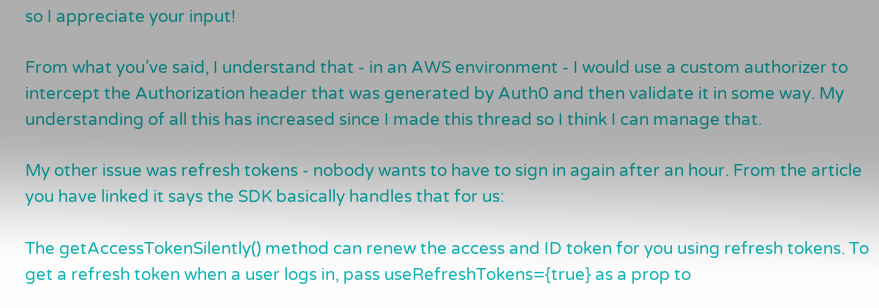so I appreciate your input!

From what you’ve said, I understand that - in an AWS environment - I would use a custom authorizer to intercept the Authorization header that was generated by Auth0 and then validate it in some way. My understanding of all this has increased since I made this thread so I think I can manage that.

My other issue was refresh tokens - nobody wants to have to sign in again after an hour. From the article you have linked it says the SDK basically handles that for us:

The getAccessTokenSilently() method can renew the access and ID token for you using refresh tokens. To get a refresh token when a user logs in, pass useRefreshTokens={true} as a prop to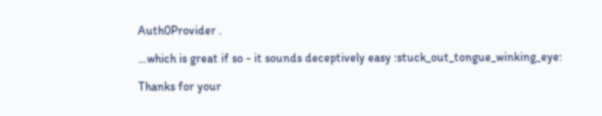Auth0Provider .

…which is great if so - it sounds deceptively easy :stuck_out_tongue_winking_eye:

Thanks for your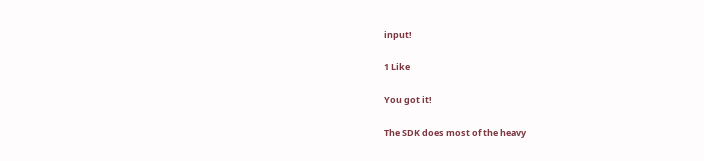input!

1 Like

You got it!

The SDK does most of the heavy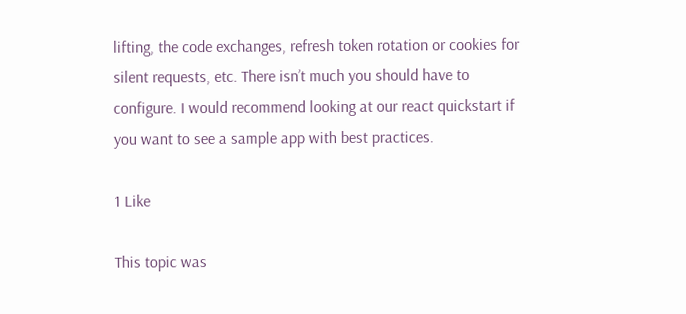lifting, the code exchanges, refresh token rotation or cookies for silent requests, etc. There isn’t much you should have to configure. I would recommend looking at our react quickstart if you want to see a sample app with best practices.

1 Like

This topic was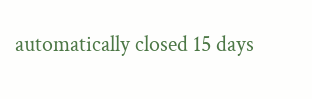automatically closed 15 days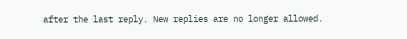after the last reply. New replies are no longer allowed.